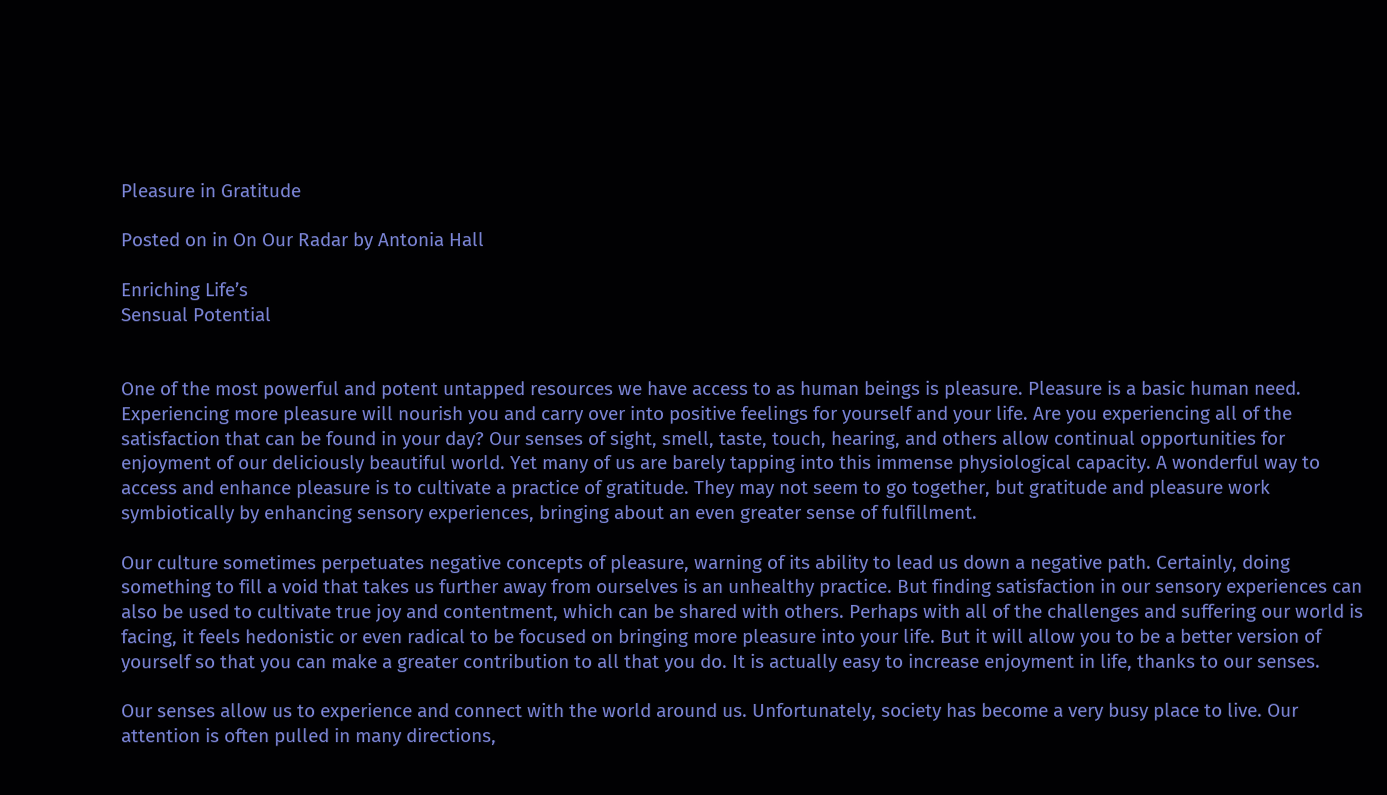Pleasure in Gratitude

Posted on in On Our Radar by Antonia Hall

Enriching Life’s
Sensual Potential


One of the most powerful and potent untapped resources we have access to as human beings is pleasure. Pleasure is a basic human need. Experiencing more pleasure will nourish you and carry over into positive feelings for yourself and your life. Are you experiencing all of the satisfaction that can be found in your day? Our senses of sight, smell, taste, touch, hearing, and others allow continual opportunities for enjoyment of our deliciously beautiful world. Yet many of us are barely tapping into this immense physiological capacity. A wonderful way to access and enhance pleasure is to cultivate a practice of gratitude. They may not seem to go together, but gratitude and pleasure work symbiotically by enhancing sensory experiences, bringing about an even greater sense of fulfillment.

Our culture sometimes perpetuates negative concepts of pleasure, warning of its ability to lead us down a negative path. Certainly, doing something to fill a void that takes us further away from ourselves is an unhealthy practice. But finding satisfaction in our sensory experiences can also be used to cultivate true joy and contentment, which can be shared with others. Perhaps with all of the challenges and suffering our world is facing, it feels hedonistic or even radical to be focused on bringing more pleasure into your life. But it will allow you to be a better version of yourself so that you can make a greater contribution to all that you do. It is actually easy to increase enjoyment in life, thanks to our senses.

Our senses allow us to experience and connect with the world around us. Unfortunately, society has become a very busy place to live. Our attention is often pulled in many directions,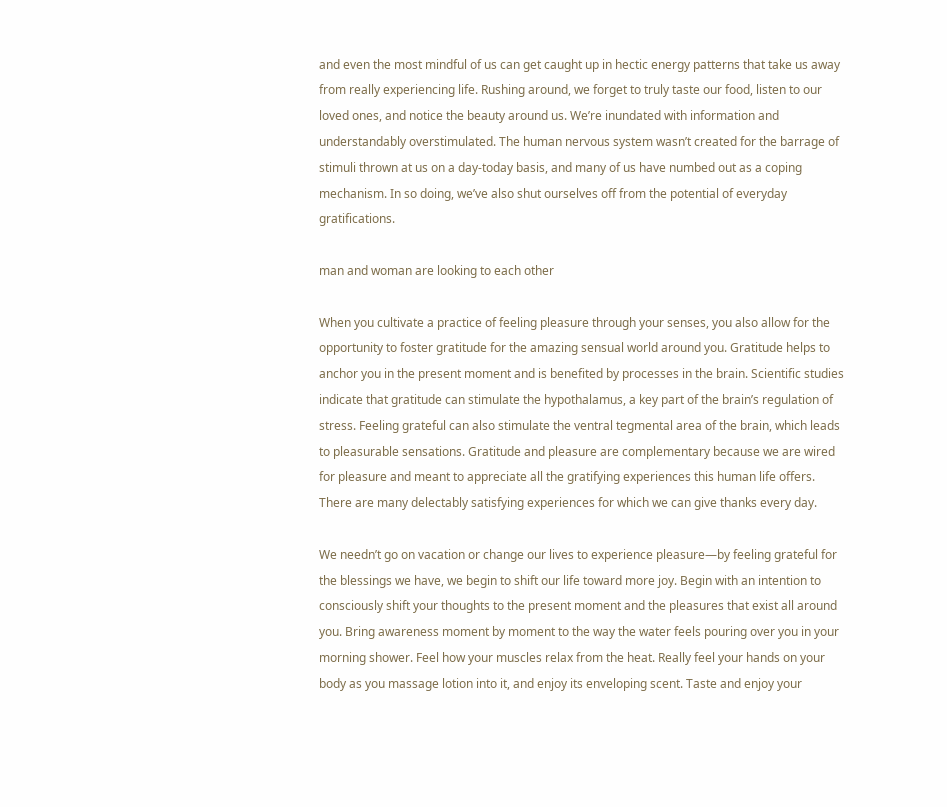and even the most mindful of us can get caught up in hectic energy patterns that take us away from really experiencing life. Rushing around, we forget to truly taste our food, listen to our loved ones, and notice the beauty around us. We’re inundated with information and understandably overstimulated. The human nervous system wasn’t created for the barrage of stimuli thrown at us on a day-today basis, and many of us have numbed out as a coping mechanism. In so doing, we’ve also shut ourselves off from the potential of everyday gratifications.

man and woman are looking to each other

When you cultivate a practice of feeling pleasure through your senses, you also allow for the opportunity to foster gratitude for the amazing sensual world around you. Gratitude helps to anchor you in the present moment and is benefited by processes in the brain. Scientific studies indicate that gratitude can stimulate the hypothalamus, a key part of the brain’s regulation of stress. Feeling grateful can also stimulate the ventral tegmental area of the brain, which leads to pleasurable sensations. Gratitude and pleasure are complementary because we are wired for pleasure and meant to appreciate all the gratifying experiences this human life offers. There are many delectably satisfying experiences for which we can give thanks every day.

We needn’t go on vacation or change our lives to experience pleasure—by feeling grateful for the blessings we have, we begin to shift our life toward more joy. Begin with an intention to consciously shift your thoughts to the present moment and the pleasures that exist all around you. Bring awareness moment by moment to the way the water feels pouring over you in your morning shower. Feel how your muscles relax from the heat. Really feel your hands on your body as you massage lotion into it, and enjoy its enveloping scent. Taste and enjoy your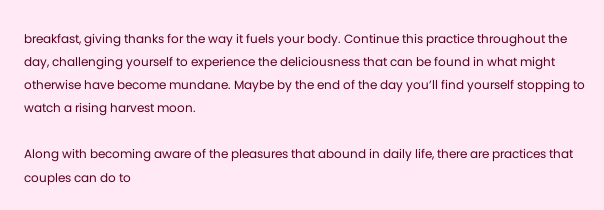breakfast, giving thanks for the way it fuels your body. Continue this practice throughout the day, challenging yourself to experience the deliciousness that can be found in what might otherwise have become mundane. Maybe by the end of the day you’ll find yourself stopping to watch a rising harvest moon.

Along with becoming aware of the pleasures that abound in daily life, there are practices that couples can do to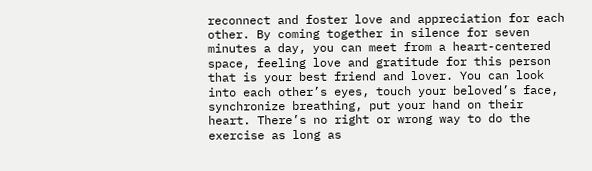reconnect and foster love and appreciation for each other. By coming together in silence for seven minutes a day, you can meet from a heart-centered space, feeling love and gratitude for this person that is your best friend and lover. You can look into each other’s eyes, touch your beloved’s face, synchronize breathing, put your hand on their heart. There’s no right or wrong way to do the exercise as long as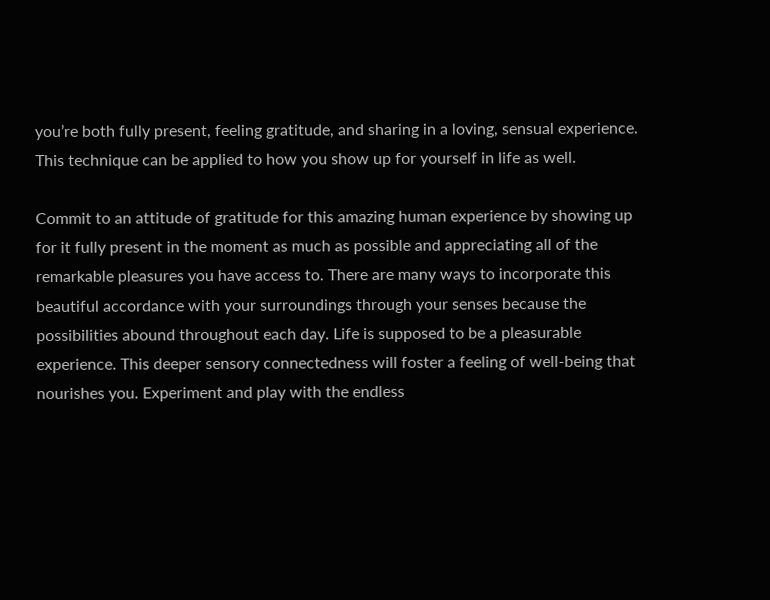you’re both fully present, feeling gratitude, and sharing in a loving, sensual experience. This technique can be applied to how you show up for yourself in life as well.

Commit to an attitude of gratitude for this amazing human experience by showing up for it fully present in the moment as much as possible and appreciating all of the remarkable pleasures you have access to. There are many ways to incorporate this beautiful accordance with your surroundings through your senses because the possibilities abound throughout each day. Life is supposed to be a pleasurable experience. This deeper sensory connectedness will foster a feeling of well-being that nourishes you. Experiment and play with the endless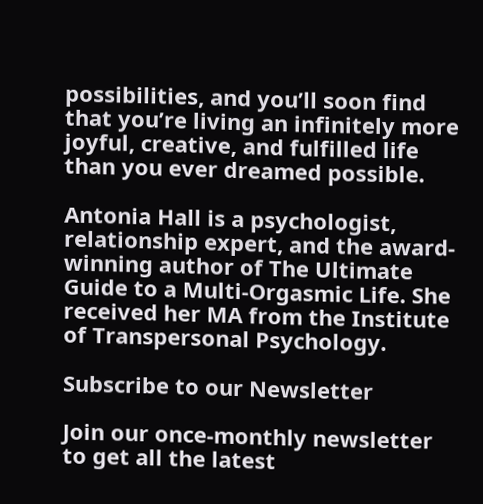possibilities, and you’ll soon find that you’re living an infinitely more joyful, creative, and fulfilled life than you ever dreamed possible.

Antonia Hall is a psychologist, relationship expert, and the award-winning author of The Ultimate Guide to a Multi-Orgasmic Life. She received her MA from the Institute of Transpersonal Psychology.

Subscribe to our Newsletter

Join our once-monthly newsletter to get all the latest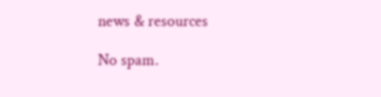news & resources

No spam.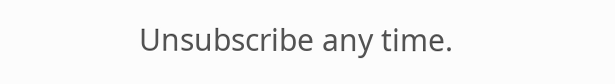Unsubscribe any time.